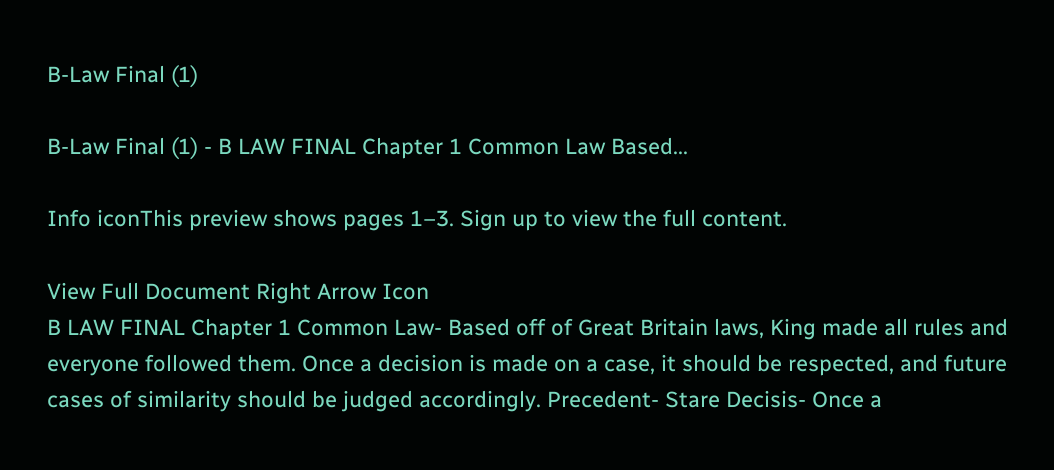B-Law Final (1)

B-Law Final (1) - B LAW FINAL Chapter 1 Common Law Based...

Info iconThis preview shows pages 1–3. Sign up to view the full content.

View Full Document Right Arrow Icon
B LAW FINAL Chapter 1 Common Law- Based off of Great Britain laws, King made all rules and everyone followed them. Once a decision is made on a case, it should be respected, and future cases of similarity should be judged accordingly. Precedent- Stare Decisis- Once a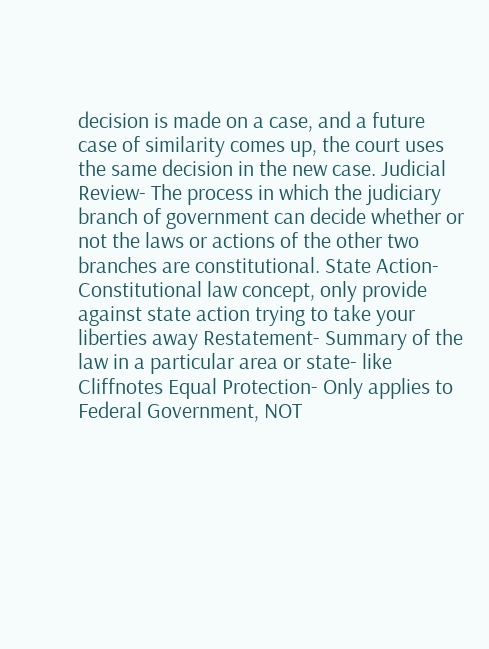decision is made on a case, and a future case of similarity comes up, the court uses the same decision in the new case. Judicial Review- The process in which the judiciary branch of government can decide whether or not the laws or actions of the other two branches are constitutional. State Action- Constitutional law concept, only provide against state action trying to take your liberties away Restatement- Summary of the law in a particular area or state- like Cliffnotes Equal Protection- Only applies to Federal Government, NOT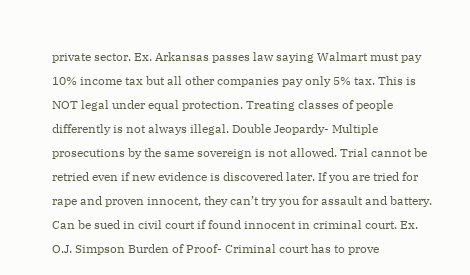private sector. Ex. Arkansas passes law saying Walmart must pay 10% income tax but all other companies pay only 5% tax. This is NOT legal under equal protection. Treating classes of people differently is not always illegal. Double Jeopardy- Multiple prosecutions by the same sovereign is not allowed. Trial cannot be retried even if new evidence is discovered later. If you are tried for rape and proven innocent, they can’t try you for assault and battery. Can be sued in civil court if found innocent in criminal court. Ex. O.J. Simpson Burden of Proof- Criminal court has to prove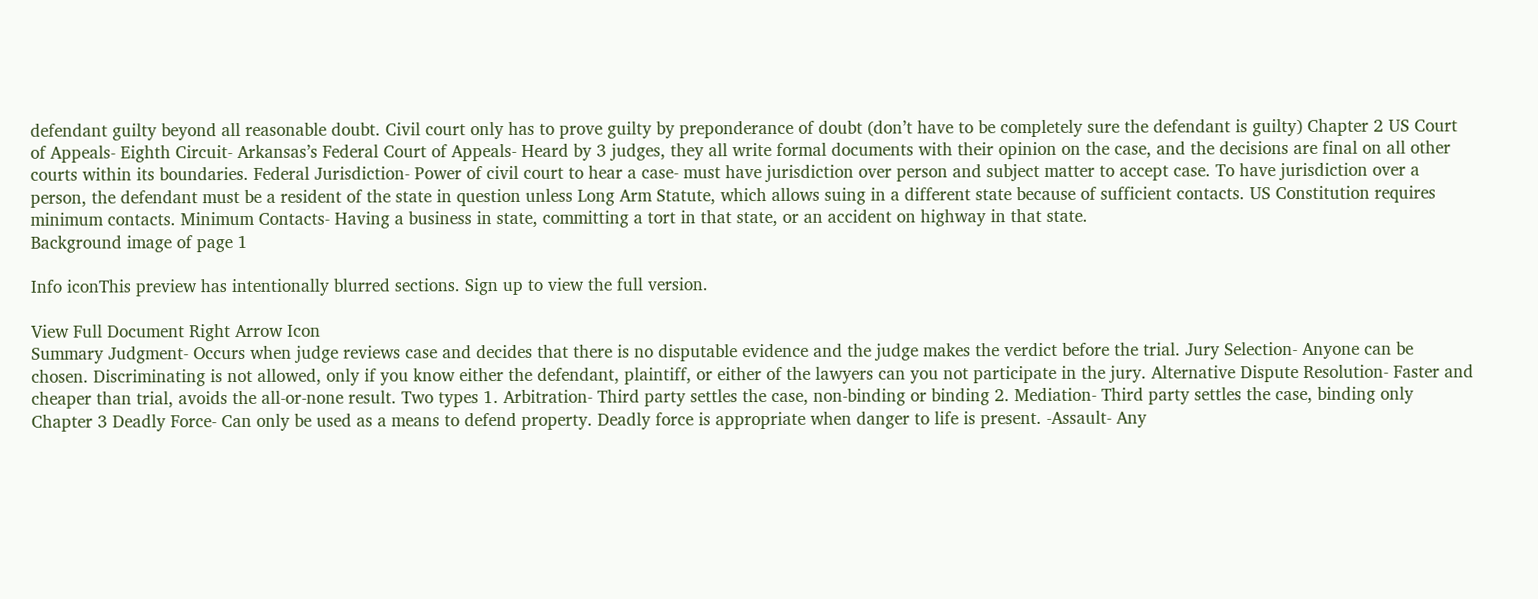defendant guilty beyond all reasonable doubt. Civil court only has to prove guilty by preponderance of doubt (don’t have to be completely sure the defendant is guilty) Chapter 2 US Court of Appeals- Eighth Circuit- Arkansas’s Federal Court of Appeals- Heard by 3 judges, they all write formal documents with their opinion on the case, and the decisions are final on all other courts within its boundaries. Federal Jurisdiction- Power of civil court to hear a case- must have jurisdiction over person and subject matter to accept case. To have jurisdiction over a person, the defendant must be a resident of the state in question unless Long Arm Statute, which allows suing in a different state because of sufficient contacts. US Constitution requires minimum contacts. Minimum Contacts- Having a business in state, committing a tort in that state, or an accident on highway in that state.
Background image of page 1

Info iconThis preview has intentionally blurred sections. Sign up to view the full version.

View Full Document Right Arrow Icon
Summary Judgment- Occurs when judge reviews case and decides that there is no disputable evidence and the judge makes the verdict before the trial. Jury Selection- Anyone can be chosen. Discriminating is not allowed, only if you know either the defendant, plaintiff, or either of the lawyers can you not participate in the jury. Alternative Dispute Resolution- Faster and cheaper than trial, avoids the all-or-none result. Two types 1. Arbitration- Third party settles the case, non-binding or binding 2. Mediation- Third party settles the case, binding only Chapter 3 Deadly Force- Can only be used as a means to defend property. Deadly force is appropriate when danger to life is present. -Assault- Any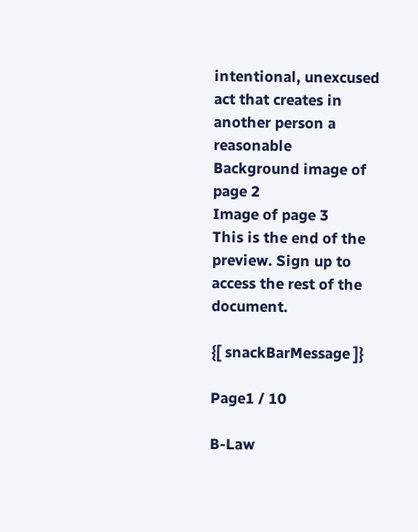intentional, unexcused act that creates in another person a reasonable
Background image of page 2
Image of page 3
This is the end of the preview. Sign up to access the rest of the document.

{[ snackBarMessage ]}

Page1 / 10

B-Law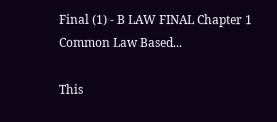Final (1) - B LAW FINAL Chapter 1 Common Law Based...

This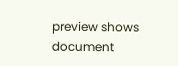preview shows document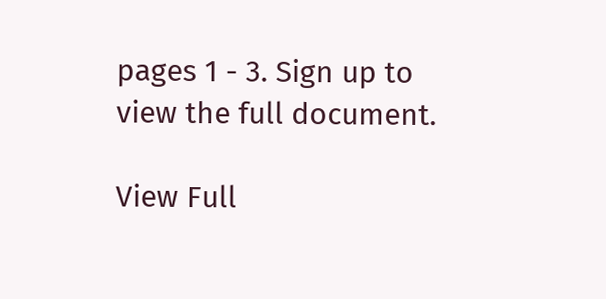pages 1 - 3. Sign up to view the full document.

View Full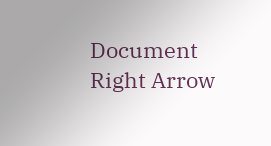Document Right Arrow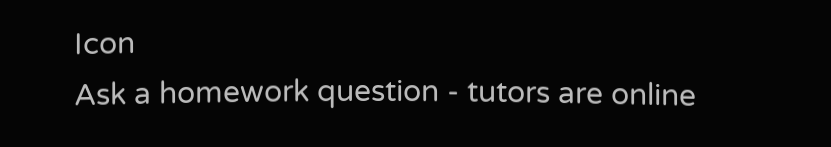Icon
Ask a homework question - tutors are online